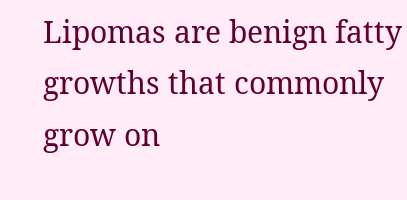Lipomas are benign fatty growths that commonly grow on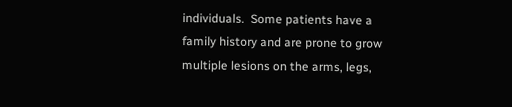individuals.  Some patients have a family history and are prone to grow multiple lesions on the arms, legs,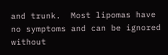and trunk.  Most lipomas have no symptoms and can be ignored without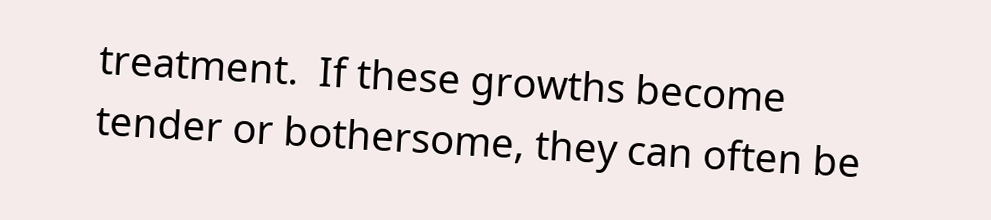treatment.  If these growths become tender or bothersome, they can often be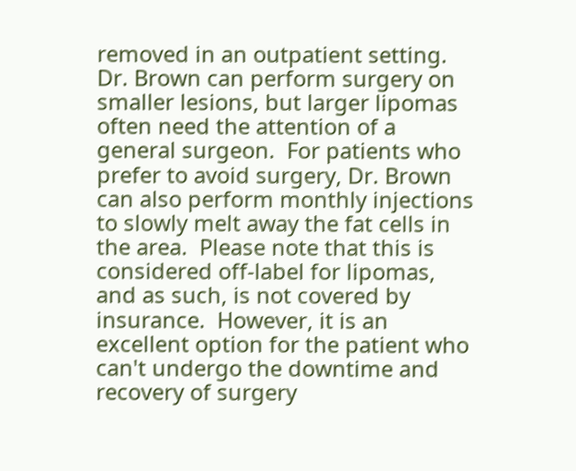removed in an outpatient setting.  Dr. Brown can perform surgery on smaller lesions, but larger lipomas often need the attention of a general surgeon.  For patients who prefer to avoid surgery, Dr. Brown can also perform monthly injections to slowly melt away the fat cells in the area.  Please note that this is considered off-label for lipomas, and as such, is not covered by insurance.  However, it is an excellent option for the patient who can't undergo the downtime and recovery of surgery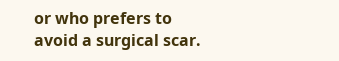or who prefers to avoid a surgical scar.